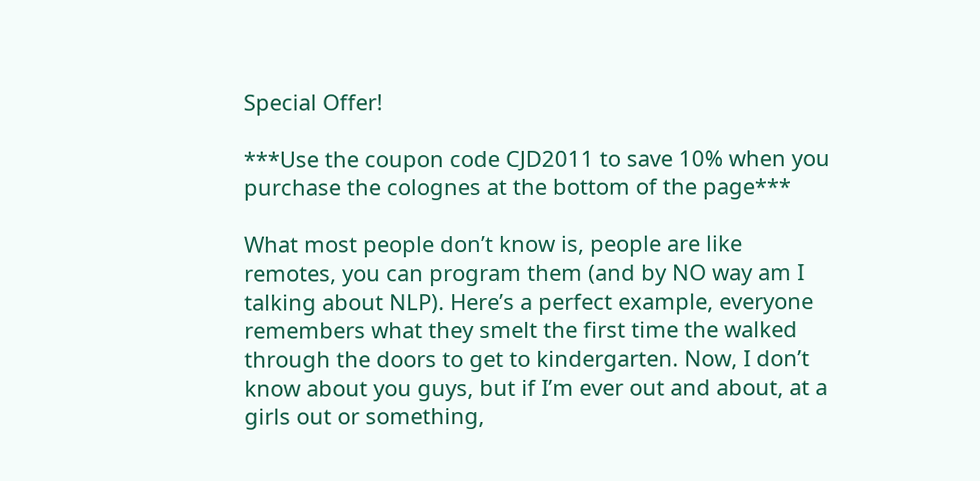Special Offer!

***Use the coupon code CJD2011 to save 10% when you purchase the colognes at the bottom of the page***

What most people don’t know is, people are like remotes, you can program them (and by NO way am I talking about NLP). Here’s a perfect example, everyone remembers what they smelt the first time the walked through the doors to get to kindergarten. Now, I don’t know about you guys, but if I’m ever out and about, at a girls out or something,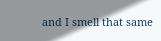and I smell that same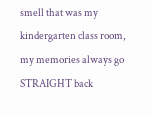smell that was my kindergarten class room, my memories always go STRAIGHT back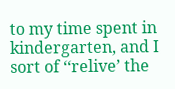to my time spent in kindergarten, and I sort of ‘‘relive’ the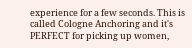experience for a few seconds. This is called Cologne Anchoring and it's PERFECT for picking up women,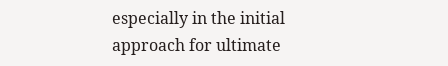especially in the initial approach for ultimate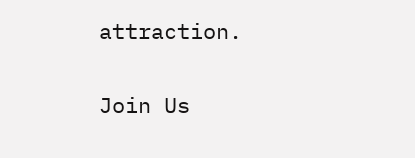attraction.

Join Us